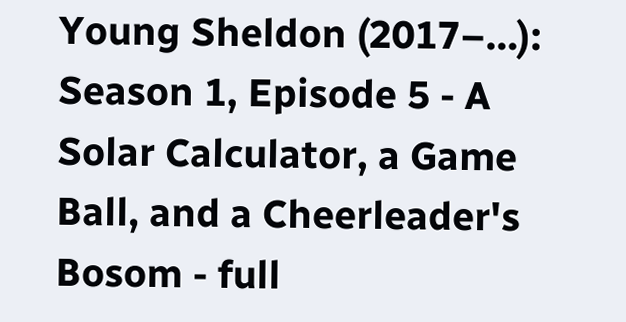Young Sheldon (2017–…): Season 1, Episode 5 - A Solar Calculator, a Game Ball, and a Cheerleader's Bosom - full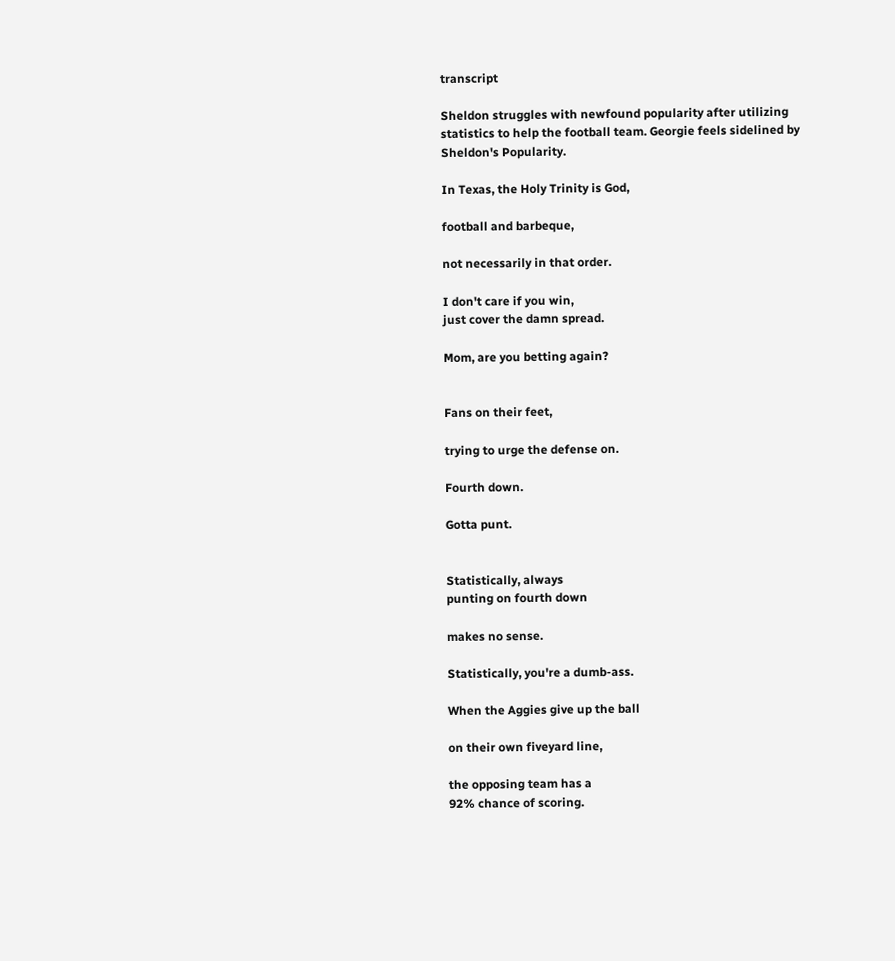transcript

Sheldon struggles with newfound popularity after utilizing statistics to help the football team. Georgie feels sidelined by Sheldon's Popularity.

In Texas, the Holy Trinity is God,

football and barbeque,

not necessarily in that order.

I don't care if you win,
just cover the damn spread.

Mom, are you betting again?


Fans on their feet,

trying to urge the defense on.

Fourth down.

Gotta punt.


Statistically, always
punting on fourth down

makes no sense.

Statistically, you're a dumb-ass.

When the Aggies give up the ball

on their own fiveyard line,

the opposing team has a
92% chance of scoring.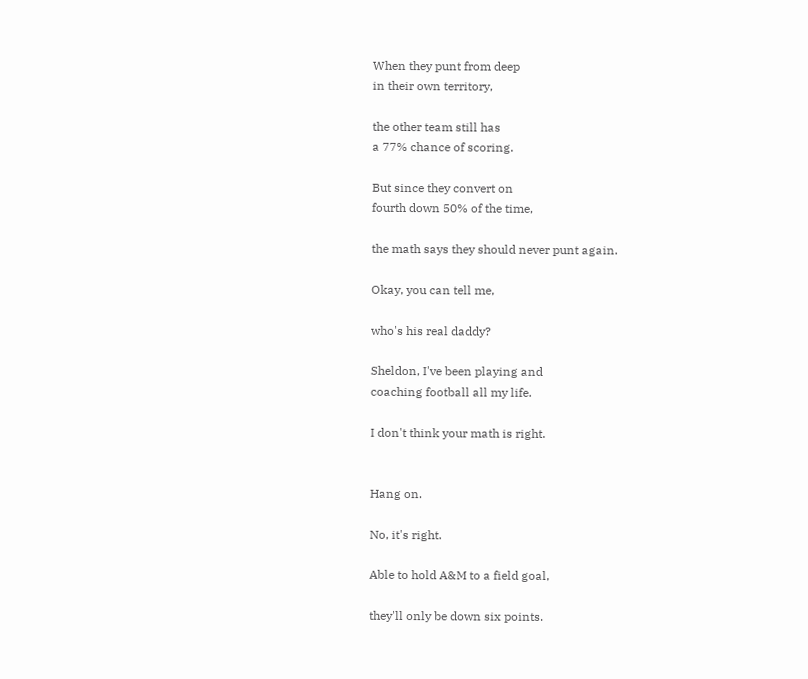When they punt from deep
in their own territory,

the other team still has
a 77% chance of scoring.

But since they convert on
fourth down 50% of the time,

the math says they should never punt again.

Okay, you can tell me,

who's his real daddy?

Sheldon, I've been playing and
coaching football all my life.

I don't think your math is right.


Hang on.

No, it's right.

Able to hold A&M to a field goal,

they'll only be down six points.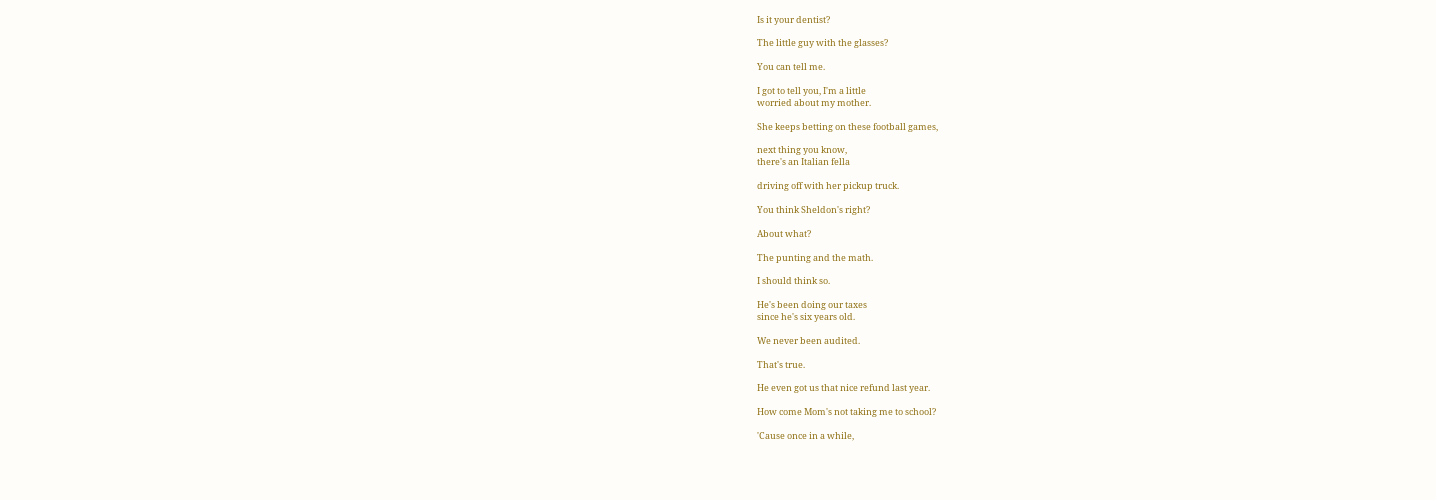Is it your dentist?

The little guy with the glasses?

You can tell me.

I got to tell you, I'm a little
worried about my mother.

She keeps betting on these football games,

next thing you know,
there's an Italian fella

driving off with her pickup truck.

You think Sheldon's right?

About what?

The punting and the math.

I should think so.

He's been doing our taxes
since he's six years old.

We never been audited.

That's true.

He even got us that nice refund last year.

How come Mom's not taking me to school?

'Cause once in a while,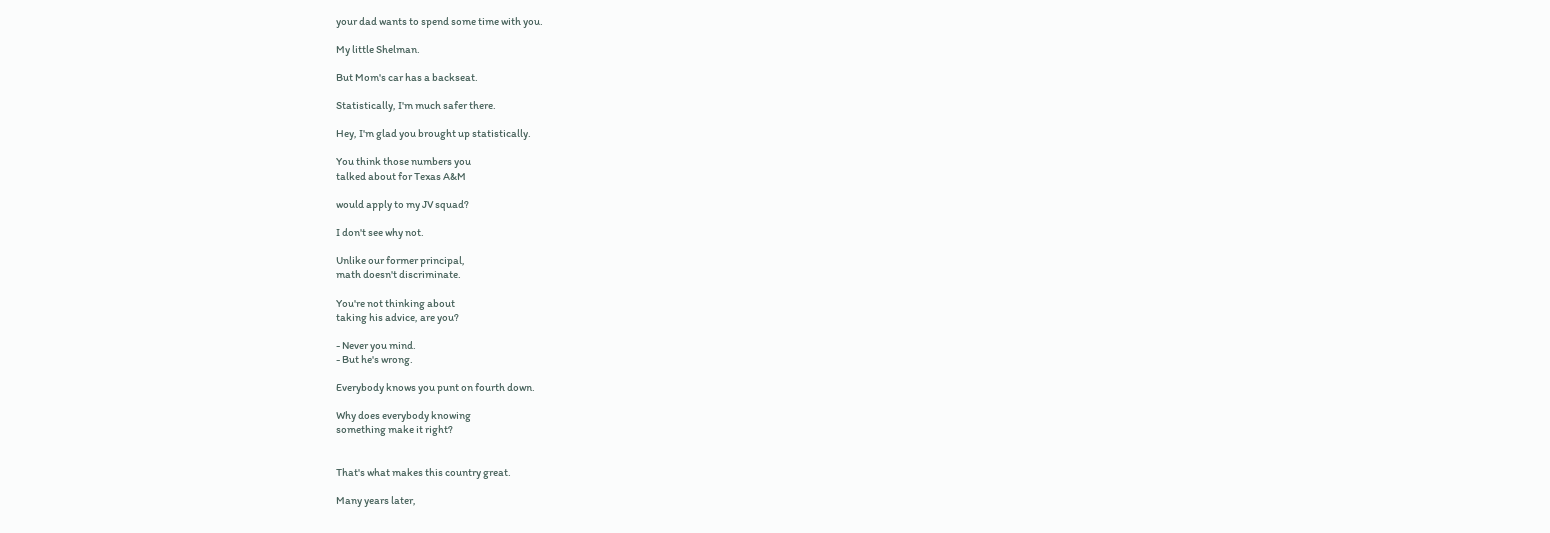your dad wants to spend some time with you.

My little Shelman.

But Mom's car has a backseat.

Statistically, I'm much safer there.

Hey, I'm glad you brought up statistically.

You think those numbers you
talked about for Texas A&M

would apply to my JV squad?

I don't see why not.

Unlike our former principal,
math doesn't discriminate.

You're not thinking about
taking his advice, are you?

- Never you mind.
- But he's wrong.

Everybody knows you punt on fourth down.

Why does everybody knowing
something make it right?


That's what makes this country great.

Many years later,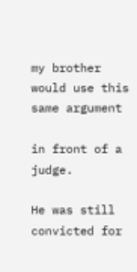my brother would use this same argument

in front of a judge.

He was still convicted for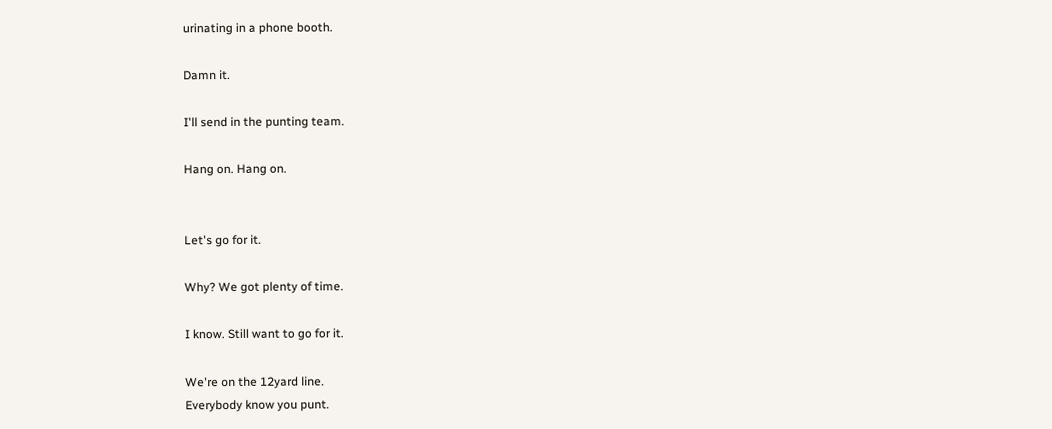urinating in a phone booth.

Damn it.

I'll send in the punting team.

Hang on. Hang on.


Let's go for it.

Why? We got plenty of time.

I know. Still want to go for it.

We're on the 12yard line.
Everybody know you punt.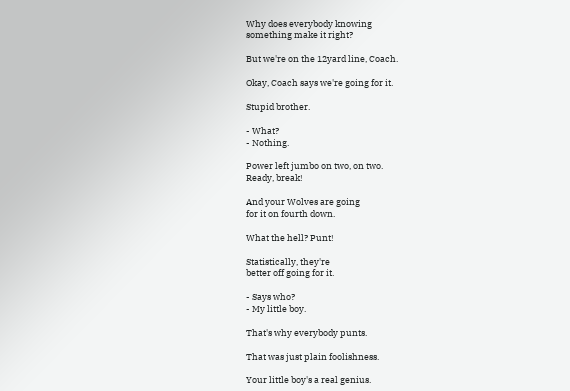Why does everybody knowing
something make it right?

But we're on the 12yard line, Coach.

Okay, Coach says we're going for it.

Stupid brother.

- What?
- Nothing.

Power left jumbo on two, on two.
Ready, break!

And your Wolves are going
for it on fourth down.

What the hell? Punt!

Statistically, they're
better off going for it.

- Says who?
- My little boy.

That's why everybody punts.

That was just plain foolishness.

Your little boy's a real genius.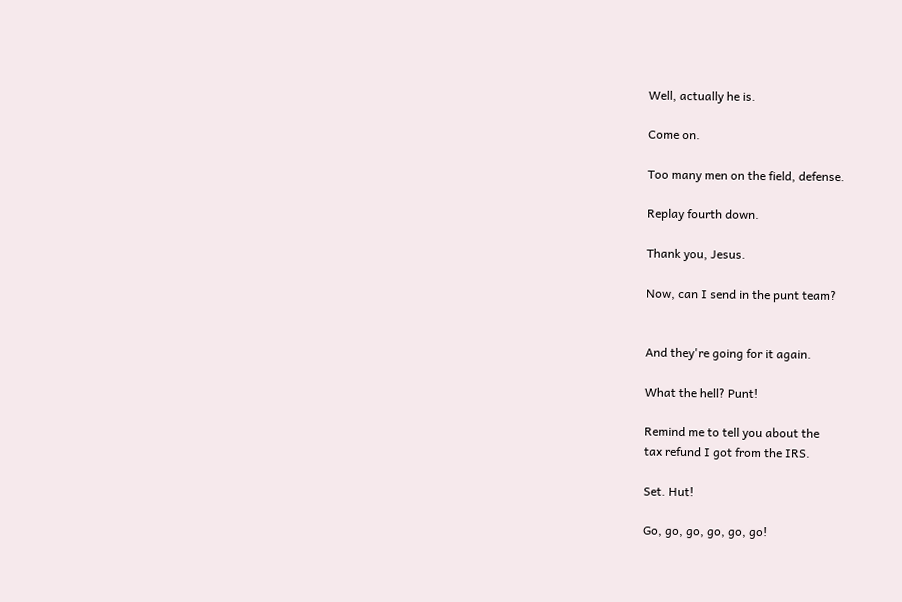Well, actually he is.

Come on.

Too many men on the field, defense.

Replay fourth down.

Thank you, Jesus.

Now, can I send in the punt team?


And they're going for it again.

What the hell? Punt!

Remind me to tell you about the
tax refund I got from the IRS.

Set. Hut!

Go, go, go, go, go, go!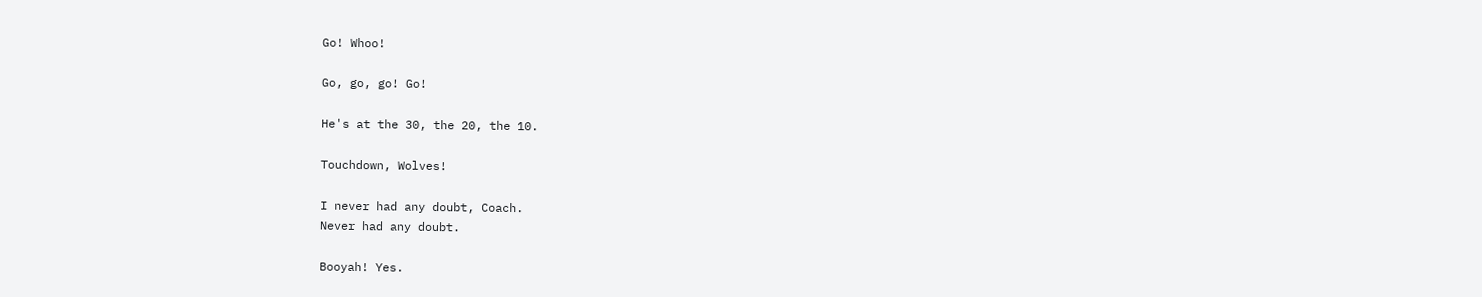Go! Whoo!

Go, go, go! Go!

He's at the 30, the 20, the 10.

Touchdown, Wolves!

I never had any doubt, Coach.
Never had any doubt.

Booyah! Yes.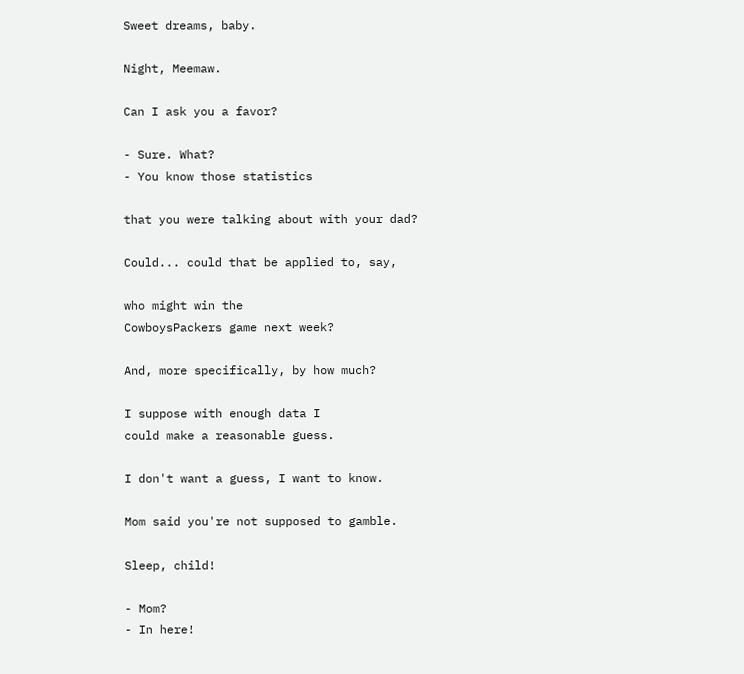Sweet dreams, baby.

Night, Meemaw.

Can I ask you a favor?

- Sure. What?
- You know those statistics

that you were talking about with your dad?

Could... could that be applied to, say,

who might win the
CowboysPackers game next week?

And, more specifically, by how much?

I suppose with enough data I
could make a reasonable guess.

I don't want a guess, I want to know.

Mom said you're not supposed to gamble.

Sleep, child!

- Mom?
- In here!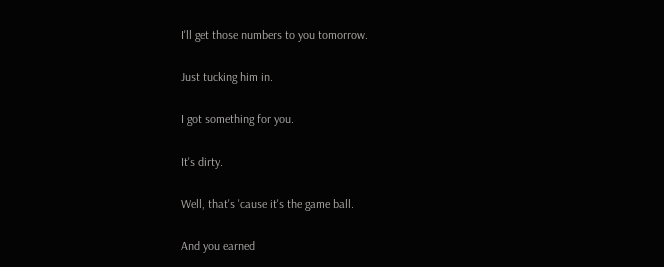I'll get those numbers to you tomorrow.

Just tucking him in.

I got something for you.

It's dirty.

Well, that's 'cause it's the game ball.

And you earned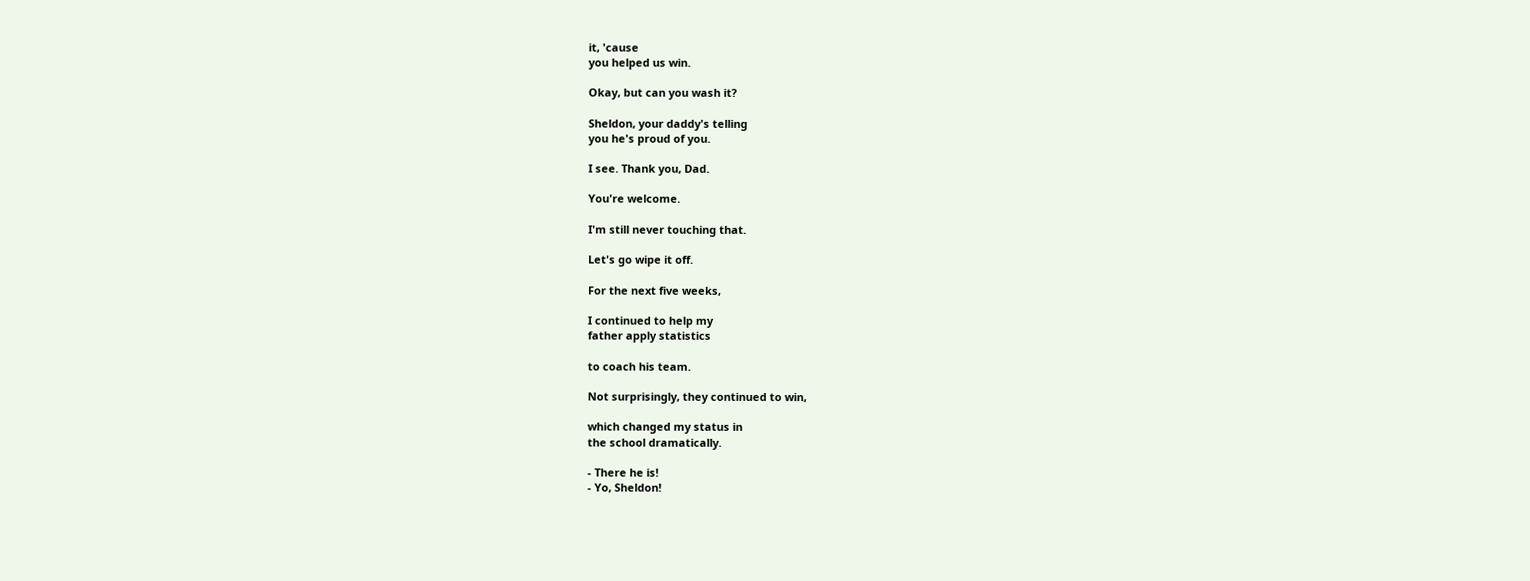it, 'cause
you helped us win.

Okay, but can you wash it?

Sheldon, your daddy's telling
you he's proud of you.

I see. Thank you, Dad.

You're welcome.

I'm still never touching that.

Let's go wipe it off.

For the next five weeks,

I continued to help my
father apply statistics

to coach his team.

Not surprisingly, they continued to win,

which changed my status in
the school dramatically.

- There he is!
- Yo, Sheldon!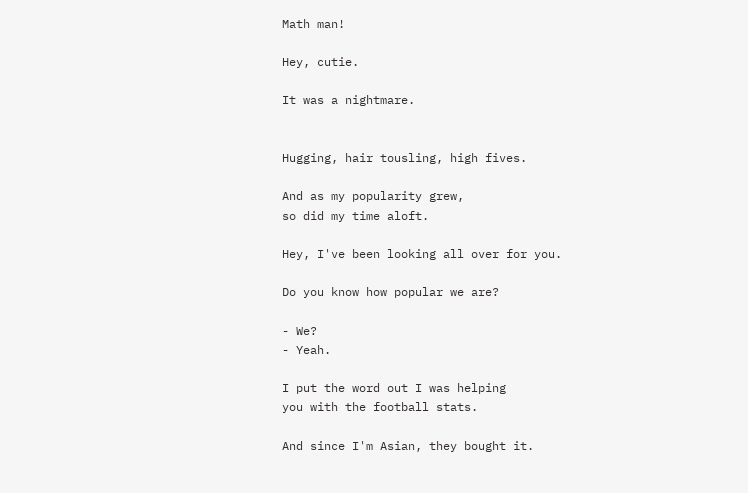Math man!

Hey, cutie.

It was a nightmare.


Hugging, hair tousling, high fives.

And as my popularity grew,
so did my time aloft.

Hey, I've been looking all over for you.

Do you know how popular we are?

- We?
- Yeah.

I put the word out I was helping
you with the football stats.

And since I'm Asian, they bought it.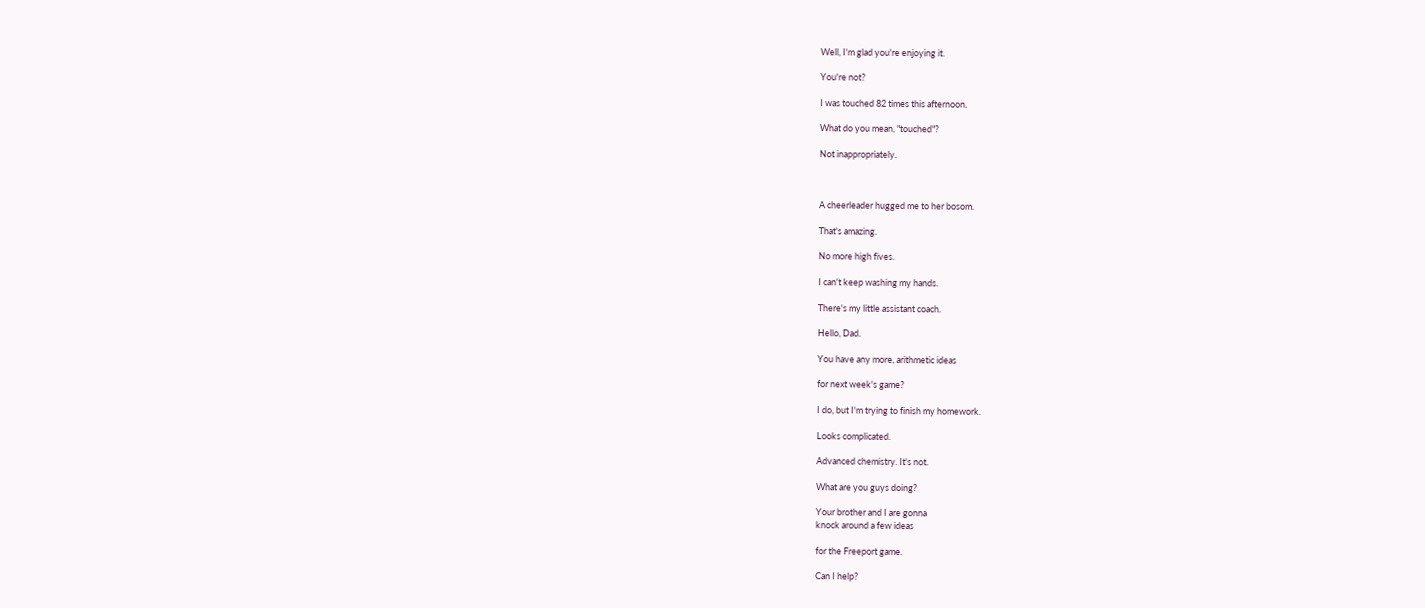Well, I'm glad you're enjoying it.

You're not?

I was touched 82 times this afternoon.

What do you mean, "touched"?

Not inappropriately.



A cheerleader hugged me to her bosom.

That's amazing.

No more high fives.

I can't keep washing my hands.

There's my little assistant coach.

Hello, Dad.

You have any more, arithmetic ideas

for next week's game?

I do, but I'm trying to finish my homework.

Looks complicated.

Advanced chemistry. It's not.

What are you guys doing?

Your brother and I are gonna
knock around a few ideas

for the Freeport game.

Can I help?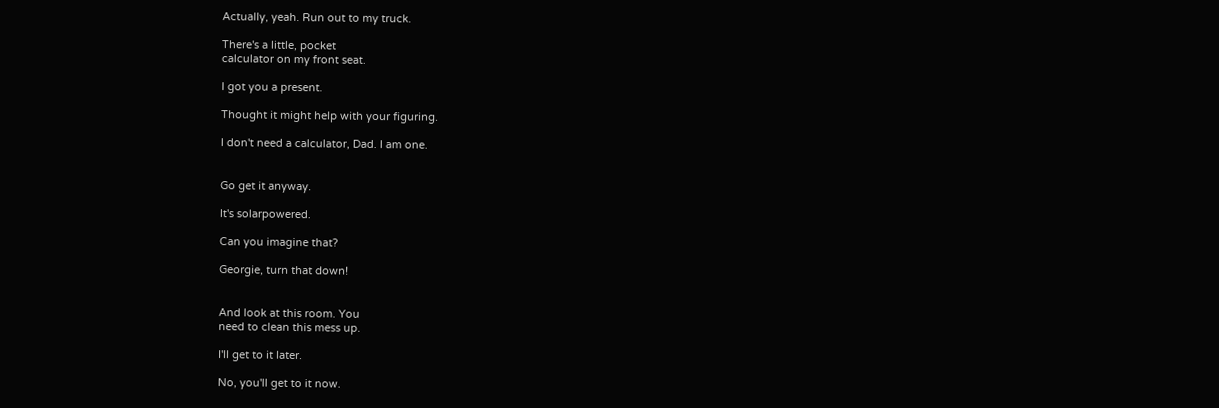Actually, yeah. Run out to my truck.

There's a little, pocket
calculator on my front seat.

I got you a present.

Thought it might help with your figuring.

I don't need a calculator, Dad. I am one.


Go get it anyway.

It's solarpowered.

Can you imagine that?

Georgie, turn that down!


And look at this room. You
need to clean this mess up.

I'll get to it later.

No, you'll get to it now.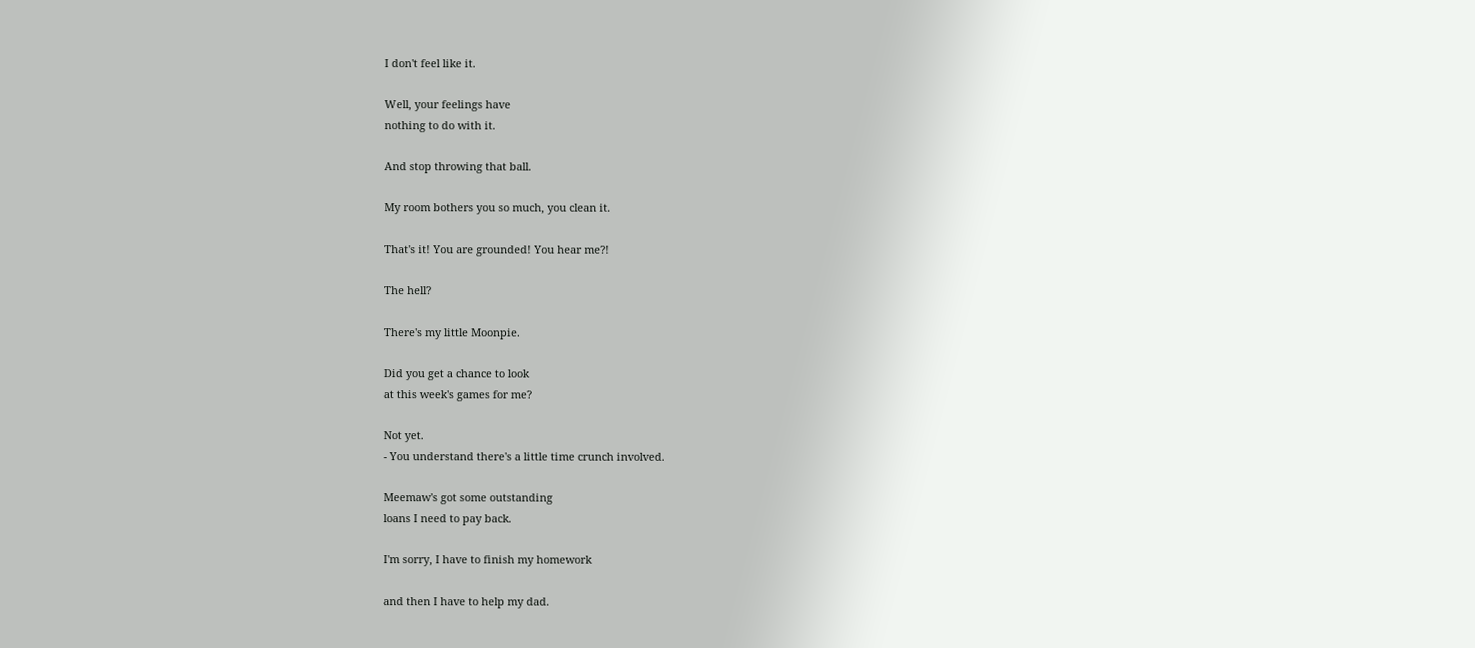I don't feel like it.

Well, your feelings have
nothing to do with it.

And stop throwing that ball.

My room bothers you so much, you clean it.

That's it! You are grounded! You hear me?!

The hell?

There's my little Moonpie.

Did you get a chance to look
at this week's games for me?

Not yet.
- You understand there's a little time crunch involved.

Meemaw's got some outstanding
loans I need to pay back.

I'm sorry, I have to finish my homework

and then I have to help my dad.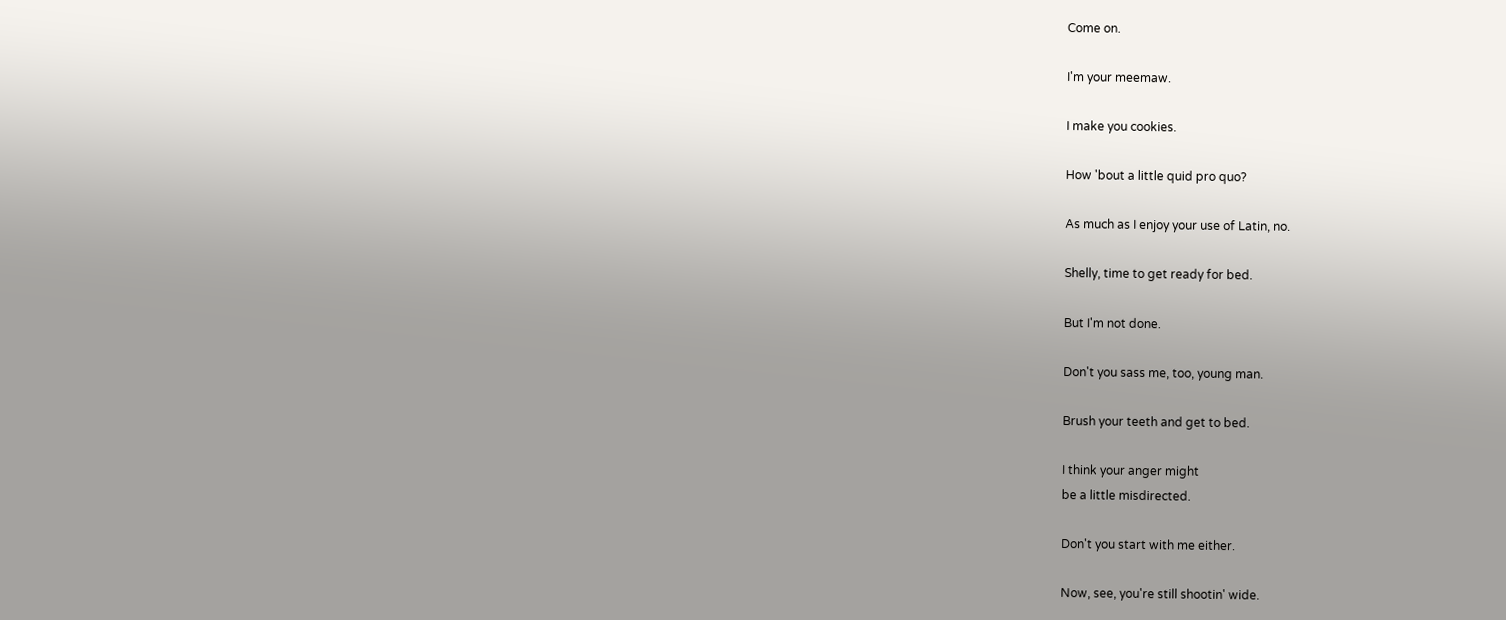Come on.

I'm your meemaw.

I make you cookies.

How 'bout a little quid pro quo?

As much as I enjoy your use of Latin, no.

Shelly, time to get ready for bed.

But I'm not done.

Don't you sass me, too, young man.

Brush your teeth and get to bed.

I think your anger might
be a little misdirected.

Don't you start with me either.

Now, see, you're still shootin' wide.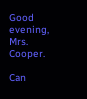Good evening, Mrs. Cooper.

Can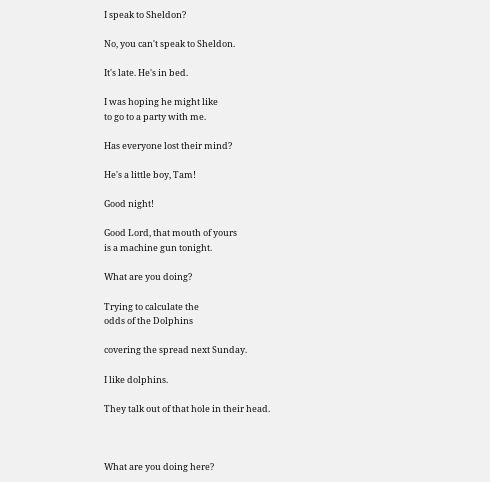I speak to Sheldon?

No, you can't speak to Sheldon.

It's late. He's in bed.

I was hoping he might like
to go to a party with me.

Has everyone lost their mind?

He's a little boy, Tam!

Good night!

Good Lord, that mouth of yours
is a machine gun tonight.

What are you doing?

Trying to calculate the
odds of the Dolphins

covering the spread next Sunday.

I like dolphins.

They talk out of that hole in their head.



What are you doing here?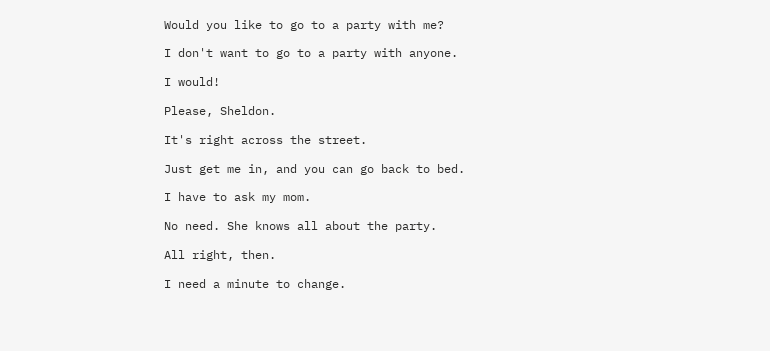Would you like to go to a party with me?

I don't want to go to a party with anyone.

I would!

Please, Sheldon.

It's right across the street.

Just get me in, and you can go back to bed.

I have to ask my mom.

No need. She knows all about the party.

All right, then.

I need a minute to change.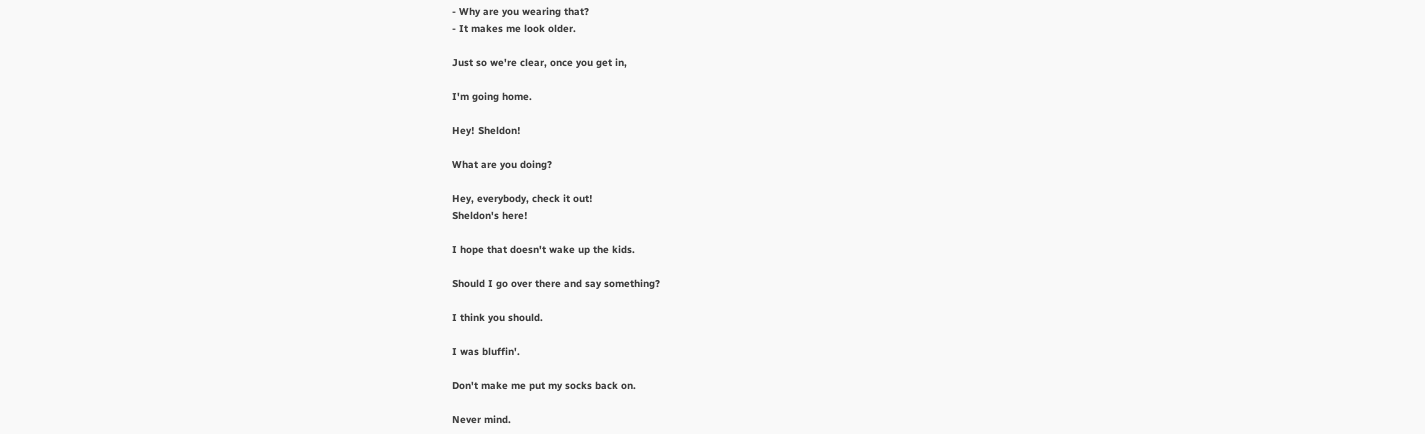- Why are you wearing that?
- It makes me look older.

Just so we're clear, once you get in,

I'm going home.

Hey! Sheldon!

What are you doing?

Hey, everybody, check it out!
Sheldon's here!

I hope that doesn't wake up the kids.

Should I go over there and say something?

I think you should.

I was bluffin'.

Don't make me put my socks back on.

Never mind.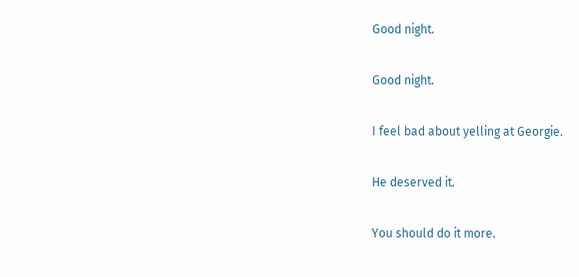Good night.

Good night.

I feel bad about yelling at Georgie.

He deserved it.

You should do it more.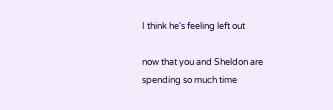I think he's feeling left out

now that you and Sheldon are
spending so much time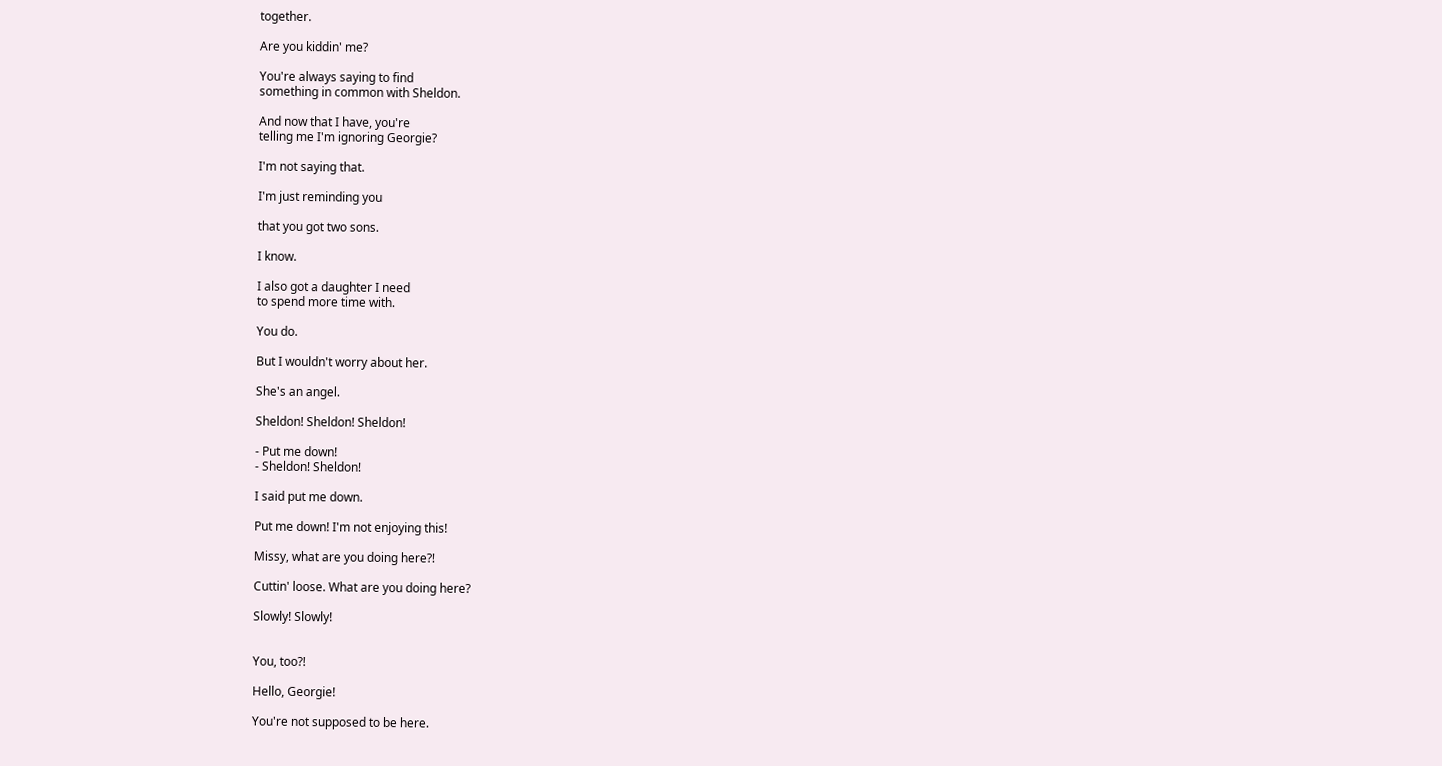together.

Are you kiddin' me?

You're always saying to find
something in common with Sheldon.

And now that I have, you're
telling me I'm ignoring Georgie?

I'm not saying that.

I'm just reminding you

that you got two sons.

I know.

I also got a daughter I need
to spend more time with.

You do.

But I wouldn't worry about her.

She's an angel.

Sheldon! Sheldon! Sheldon!

- Put me down!
- Sheldon! Sheldon!

I said put me down.

Put me down! I'm not enjoying this!

Missy, what are you doing here?!

Cuttin' loose. What are you doing here?

Slowly! Slowly!


You, too?!

Hello, Georgie!

You're not supposed to be here.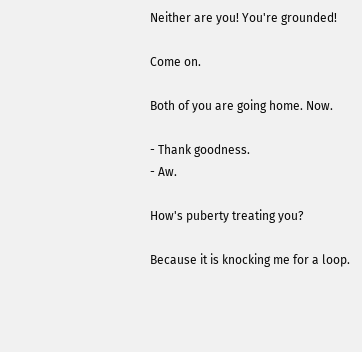Neither are you! You're grounded!

Come on.

Both of you are going home. Now.

- Thank goodness.
- Aw.

How's puberty treating you?

Because it is knocking me for a loop.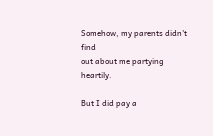Somehow, my parents didn't find
out about me partying heartily.

But I did pay a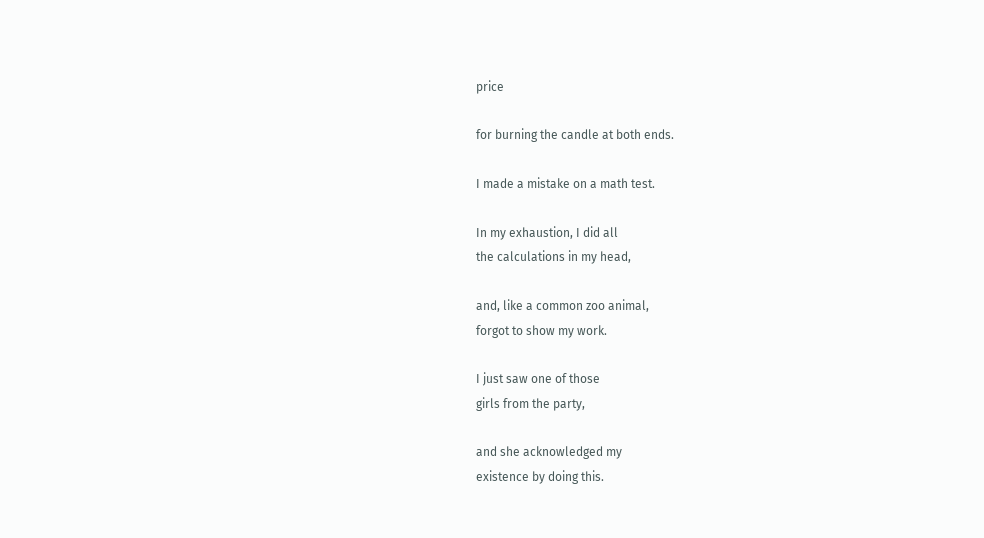price

for burning the candle at both ends.

I made a mistake on a math test.

In my exhaustion, I did all
the calculations in my head,

and, like a common zoo animal,
forgot to show my work.

I just saw one of those
girls from the party,

and she acknowledged my
existence by doing this.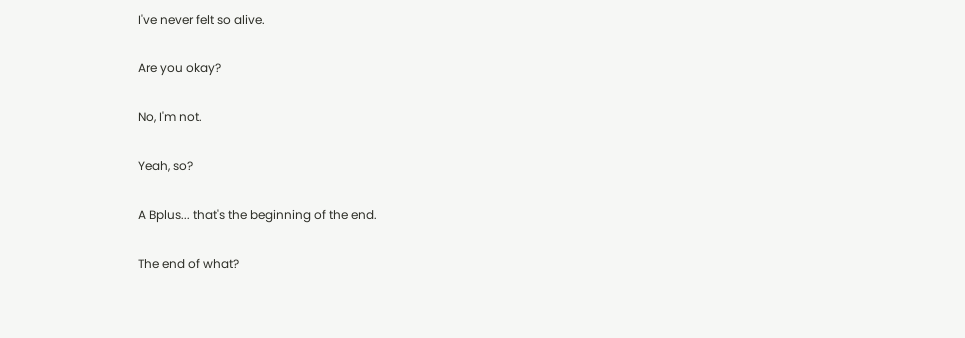I've never felt so alive.

Are you okay?

No, I'm not.

Yeah, so?

A Bplus... that's the beginning of the end.

The end of what?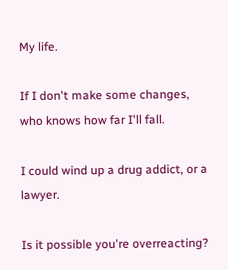My life.

If I don't make some changes,
who knows how far I'll fall.

I could wind up a drug addict, or a lawyer.

Is it possible you're overreacting?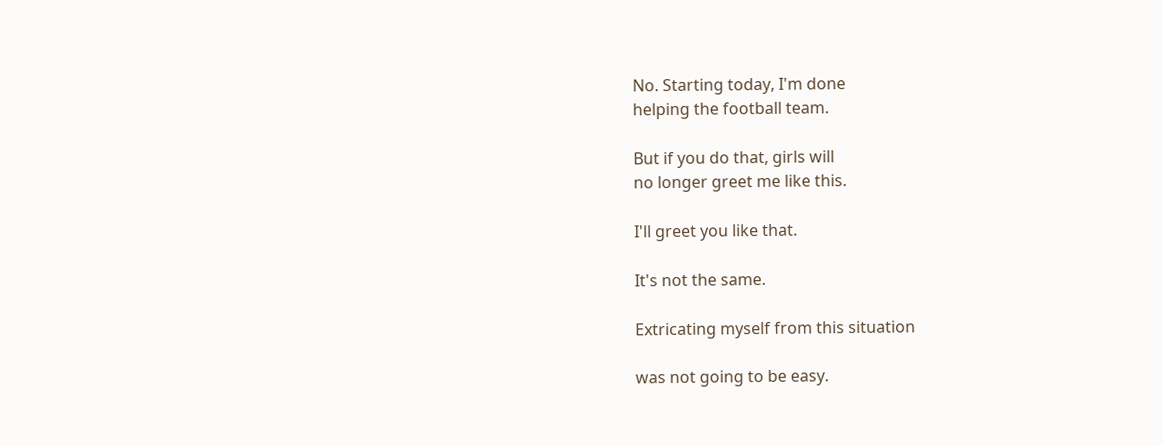No. Starting today, I'm done
helping the football team.

But if you do that, girls will
no longer greet me like this.

I'll greet you like that.

It's not the same.

Extricating myself from this situation

was not going to be easy.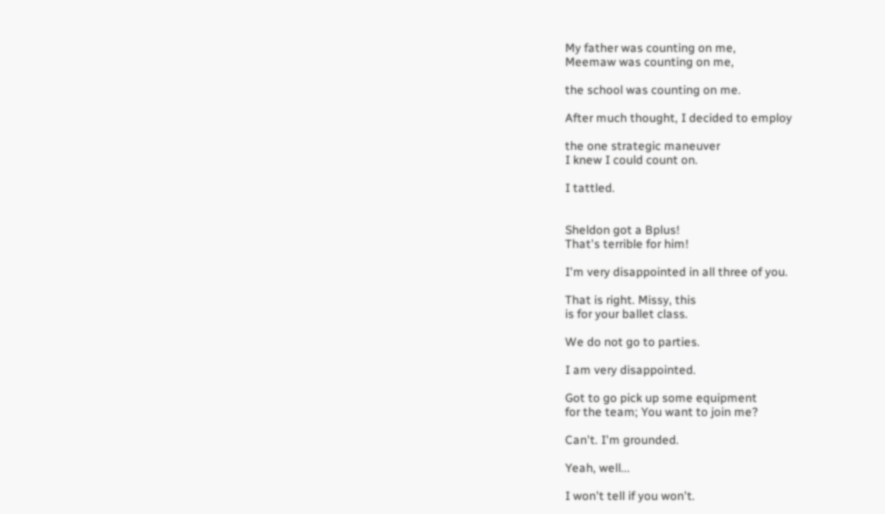My father was counting on me,
Meemaw was counting on me,

the school was counting on me.

After much thought, I decided to employ

the one strategic maneuver
I knew I could count on.

I tattled.


Sheldon got a Bplus!
That's terrible for him!

I'm very disappointed in all three of you.

That is right. Missy, this
is for your ballet class.

We do not go to parties.

I am very disappointed.

Got to go pick up some equipment
for the team; You want to join me?

Can't. I'm grounded.

Yeah, well...

I won't tell if you won't.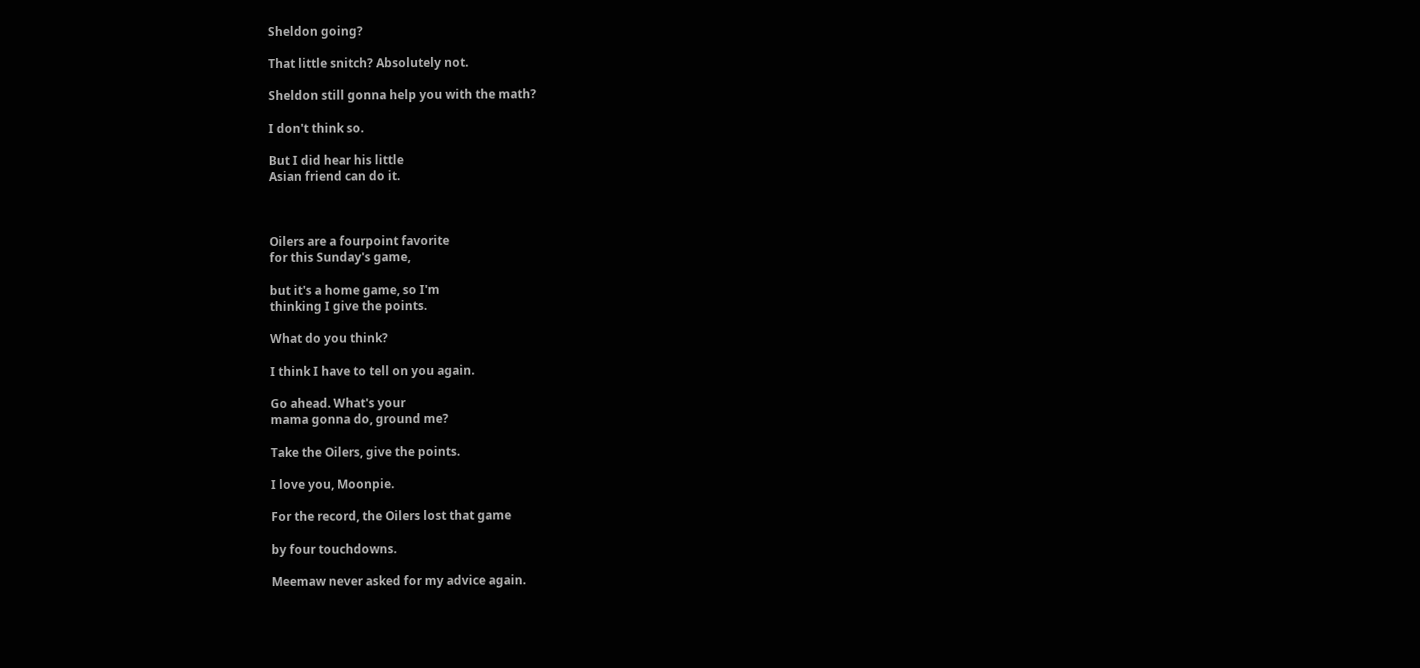Sheldon going?

That little snitch? Absolutely not.

Sheldon still gonna help you with the math?

I don't think so.

But I did hear his little
Asian friend can do it.



Oilers are a fourpoint favorite
for this Sunday's game,

but it's a home game, so I'm
thinking I give the points.

What do you think?

I think I have to tell on you again.

Go ahead. What's your
mama gonna do, ground me?

Take the Oilers, give the points.

I love you, Moonpie.

For the record, the Oilers lost that game

by four touchdowns.

Meemaw never asked for my advice again.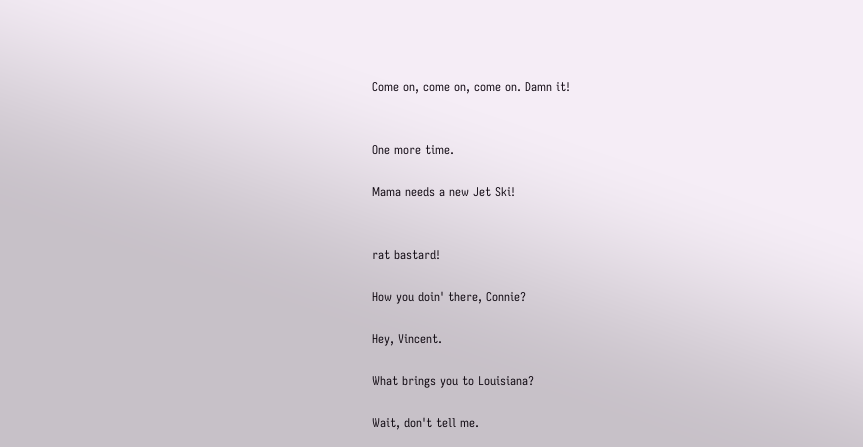Come on, come on, come on. Damn it!


One more time.

Mama needs a new Jet Ski!


rat bastard!

How you doin' there, Connie?

Hey, Vincent.

What brings you to Louisiana?

Wait, don't tell me.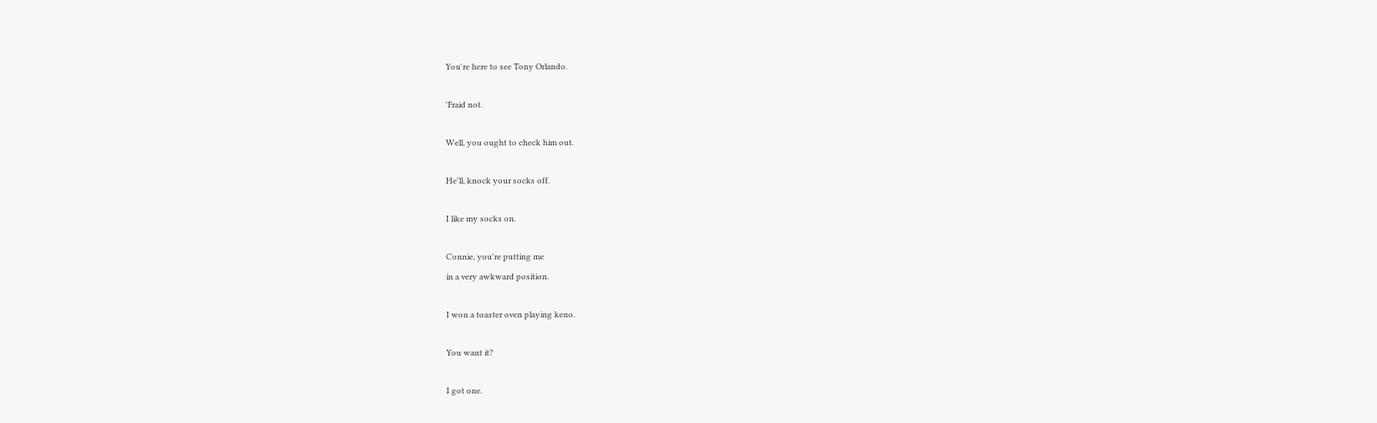You're here to see Tony Orlando.

'Fraid not.

Well, you ought to check him out.

He'll, knock your socks off.

I like my socks on.

Connie, you're putting me
in a very awkward position.

I won a toaster oven playing keno.

You want it?

I got one.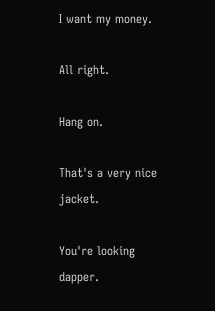I want my money.

All right.

Hang on.

That's a very nice jacket.

You're looking dapper.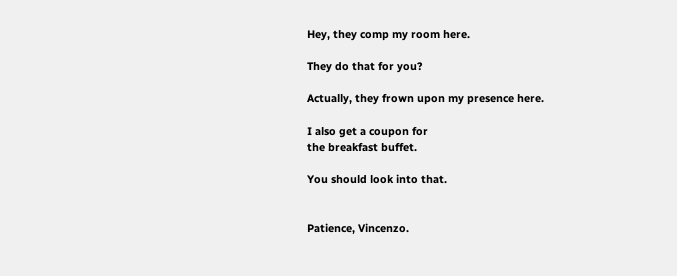Hey, they comp my room here.

They do that for you?

Actually, they frown upon my presence here.

I also get a coupon for
the breakfast buffet.

You should look into that.


Patience, Vincenzo.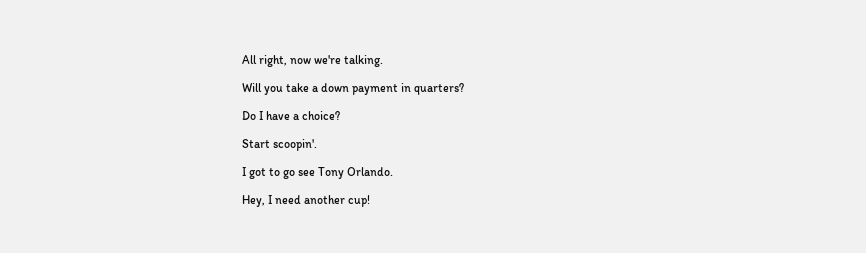All right, now we're talking.

Will you take a down payment in quarters?

Do I have a choice?

Start scoopin'.

I got to go see Tony Orlando.

Hey, I need another cup!